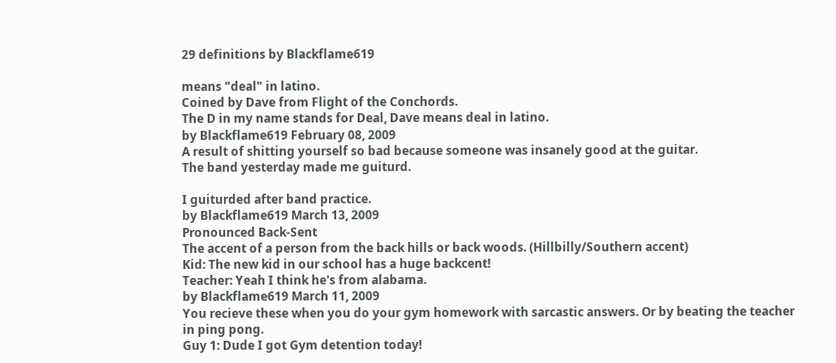29 definitions by Blackflame619

means "deal" in latino.
Coined by Dave from Flight of the Conchords.
The D in my name stands for Deal, Dave means deal in latino.
by Blackflame619 February 08, 2009
A result of shitting yourself so bad because someone was insanely good at the guitar.
The band yesterday made me guiturd.

I guiturded after band practice.
by Blackflame619 March 13, 2009
Pronounced Back-Sent
The accent of a person from the back hills or back woods. (Hillbilly/Southern accent)
Kid: The new kid in our school has a huge backcent!
Teacher: Yeah I think he's from alabama.
by Blackflame619 March 11, 2009
You recieve these when you do your gym homework with sarcastic answers. Or by beating the teacher in ping pong.
Guy 1: Dude I got Gym detention today!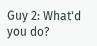Guy 2: What'd you do?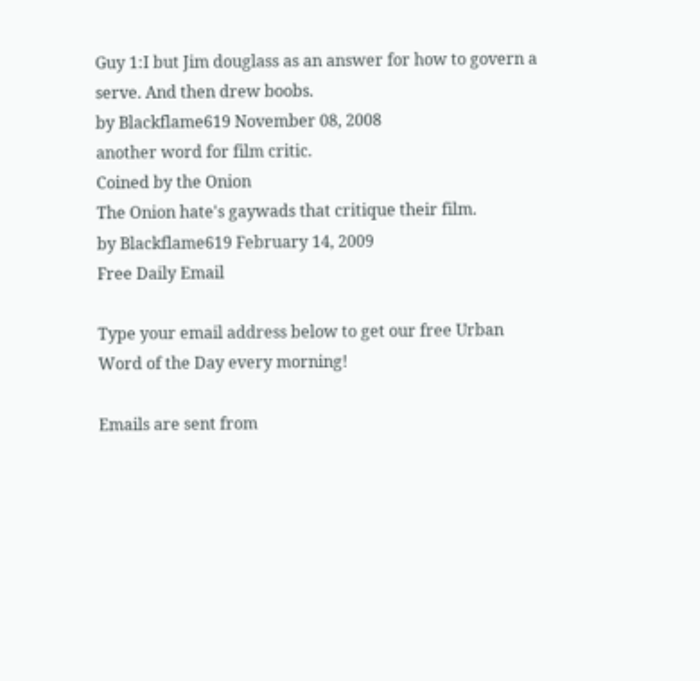Guy 1:I but Jim douglass as an answer for how to govern a serve. And then drew boobs.
by Blackflame619 November 08, 2008
another word for film critic.
Coined by the Onion
The Onion hate's gaywads that critique their film.
by Blackflame619 February 14, 2009
Free Daily Email

Type your email address below to get our free Urban Word of the Day every morning!

Emails are sent from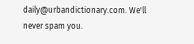daily@urbandictionary.com. We'll never spam you.